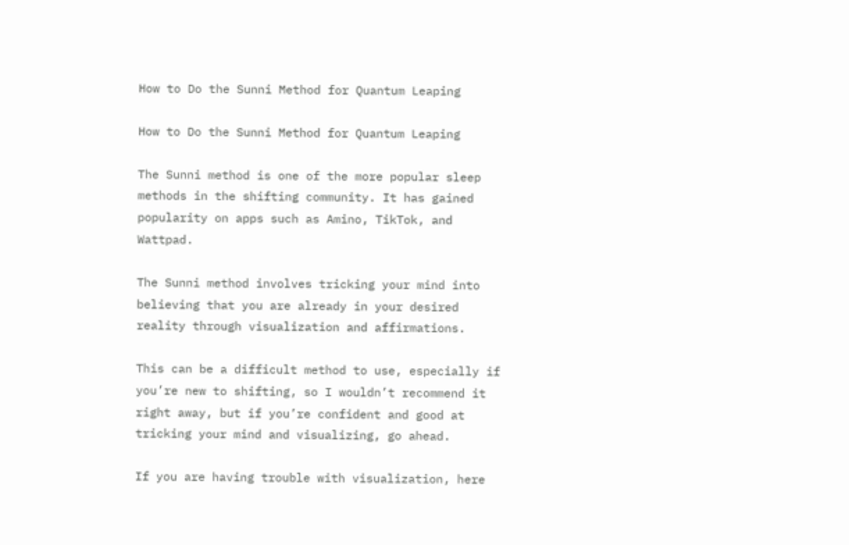How to Do the Sunni Method for Quantum Leaping

How to Do the Sunni Method for Quantum Leaping

The Sunni method is one of the more popular sleep methods in the shifting community. It has gained popularity on apps such as Amino, TikTok, and Wattpad.

The Sunni method involves tricking your mind into believing that you are already in your desired reality through visualization and affirmations.

This can be a difficult method to use, especially if you’re new to shifting, so I wouldn’t recommend it right away, but if you’re confident and good at tricking your mind and visualizing, go ahead.

If you are having trouble with visualization, here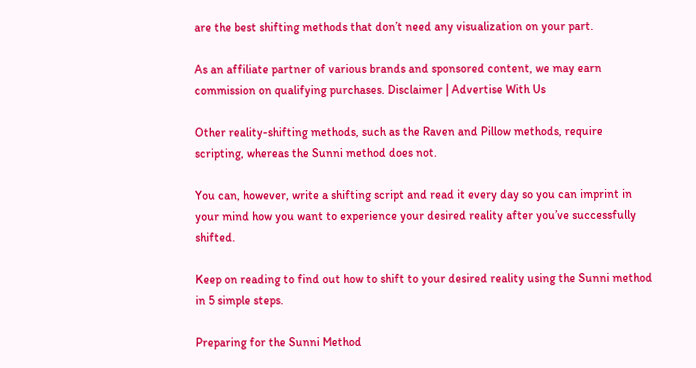are the best shifting methods that don’t need any visualization on your part.

As an affiliate partner of various brands and sponsored content, we may earn commission on qualifying purchases. Disclaimer | Advertise With Us

Other reality-shifting methods, such as the Raven and Pillow methods, require scripting, whereas the Sunni method does not.

You can, however, write a shifting script and read it every day so you can imprint in your mind how you want to experience your desired reality after you’ve successfully shifted.

Keep on reading to find out how to shift to your desired reality using the Sunni method in 5 simple steps.

Preparing for the Sunni Method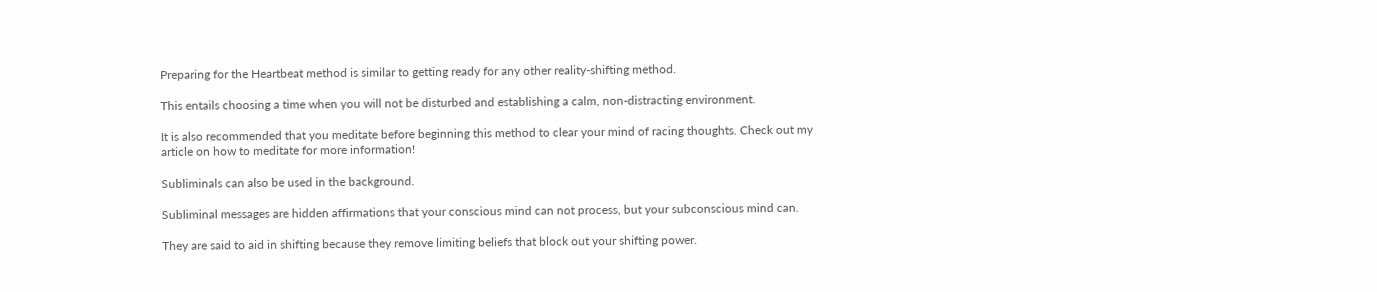Preparing for the Heartbeat method is similar to getting ready for any other reality-shifting method.

This entails choosing a time when you will not be disturbed and establishing a calm, non-distracting environment.

It is also recommended that you meditate before beginning this method to clear your mind of racing thoughts. Check out my article on how to meditate for more information!

Subliminals can also be used in the background.

Subliminal messages are hidden affirmations that your conscious mind can not process, but your subconscious mind can.

They are said to aid in shifting because they remove limiting beliefs that block out your shifting power.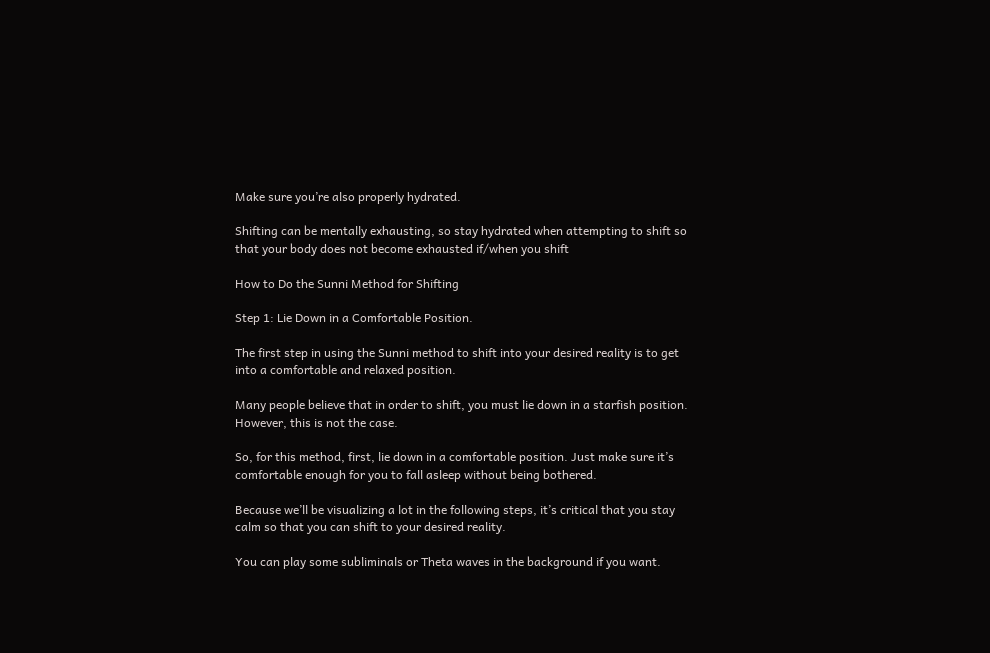Make sure you’re also properly hydrated.

Shifting can be mentally exhausting, so stay hydrated when attempting to shift so that your body does not become exhausted if/when you shift

How to Do the Sunni Method for Shifting

Step 1: Lie Down in a Comfortable Position.

The first step in using the Sunni method to shift into your desired reality is to get into a comfortable and relaxed position.

Many people believe that in order to shift, you must lie down in a starfish position. However, this is not the case.

So, for this method, first, lie down in a comfortable position. Just make sure it’s comfortable enough for you to fall asleep without being bothered.

Because we’ll be visualizing a lot in the following steps, it’s critical that you stay calm so that you can shift to your desired reality.

You can play some subliminals or Theta waves in the background if you want.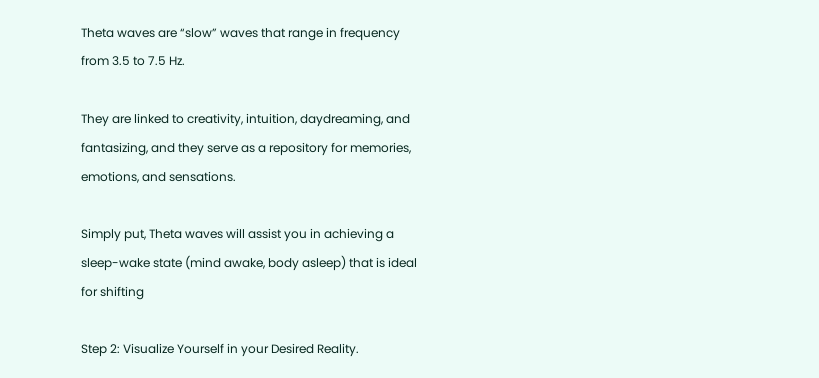Theta waves are “slow” waves that range in frequency from 3.5 to 7.5 Hz.

They are linked to creativity, intuition, daydreaming, and fantasizing, and they serve as a repository for memories, emotions, and sensations.

Simply put, Theta waves will assist you in achieving a sleep-wake state (mind awake, body asleep) that is ideal for shifting

Step 2: Visualize Yourself in your Desired Reality.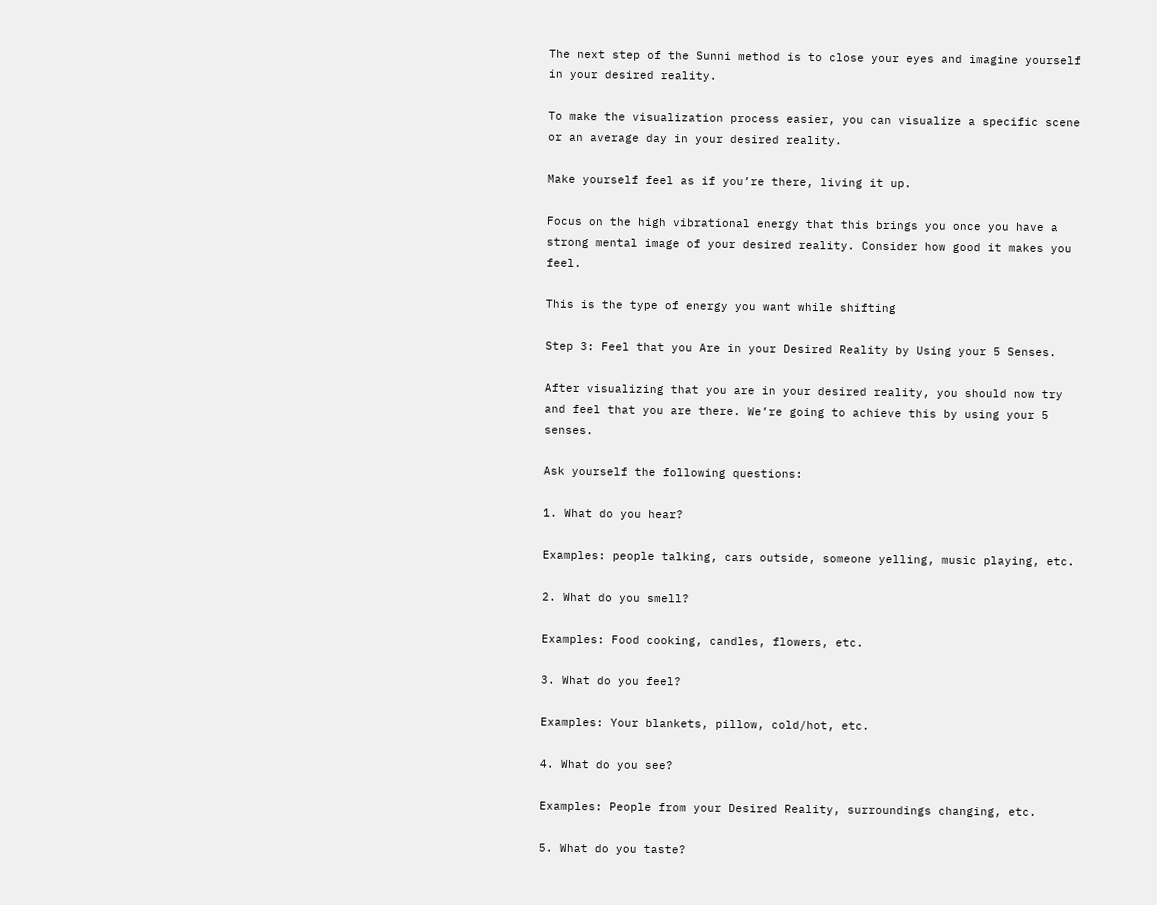The next step of the Sunni method is to close your eyes and imagine yourself in your desired reality.

To make the visualization process easier, you can visualize a specific scene or an average day in your desired reality.

Make yourself feel as if you’re there, living it up.

Focus on the high vibrational energy that this brings you once you have a strong mental image of your desired reality. Consider how good it makes you feel.

This is the type of energy you want while shifting

Step 3: Feel that you Are in your Desired Reality by Using your 5 Senses.

After visualizing that you are in your desired reality, you should now try and feel that you are there. We’re going to achieve this by using your 5 senses.

Ask yourself the following questions:

1. What do you hear?

Examples: people talking, cars outside, someone yelling, music playing, etc.

2. What do you smell?

Examples: Food cooking, candles, flowers, etc.

3. What do you feel?

Examples: Your blankets, pillow, cold/hot, etc.

4. What do you see?

Examples: People from your Desired Reality, surroundings changing, etc.

5. What do you taste?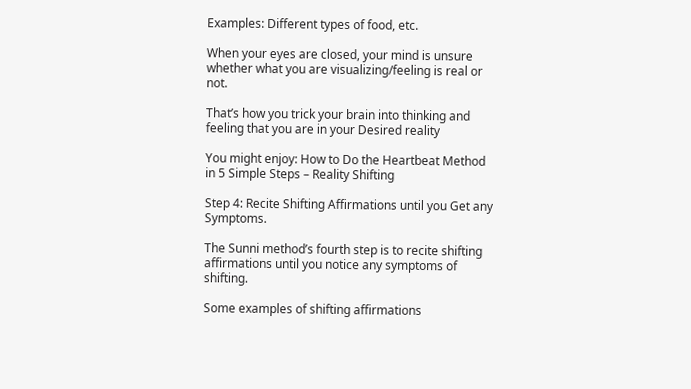Examples: Different types of food, etc.

When your eyes are closed, your mind is unsure whether what you are visualizing/feeling is real or not.

That’s how you trick your brain into thinking and feeling that you are in your Desired reality

You might enjoy: How to Do the Heartbeat Method in 5 Simple Steps – Reality Shifting

Step 4: Recite Shifting Affirmations until you Get any Symptoms.

The Sunni method’s fourth step is to recite shifting affirmations until you notice any symptoms of shifting.

Some examples of shifting affirmations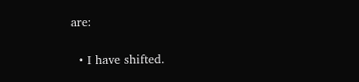are:

  • I have shifted.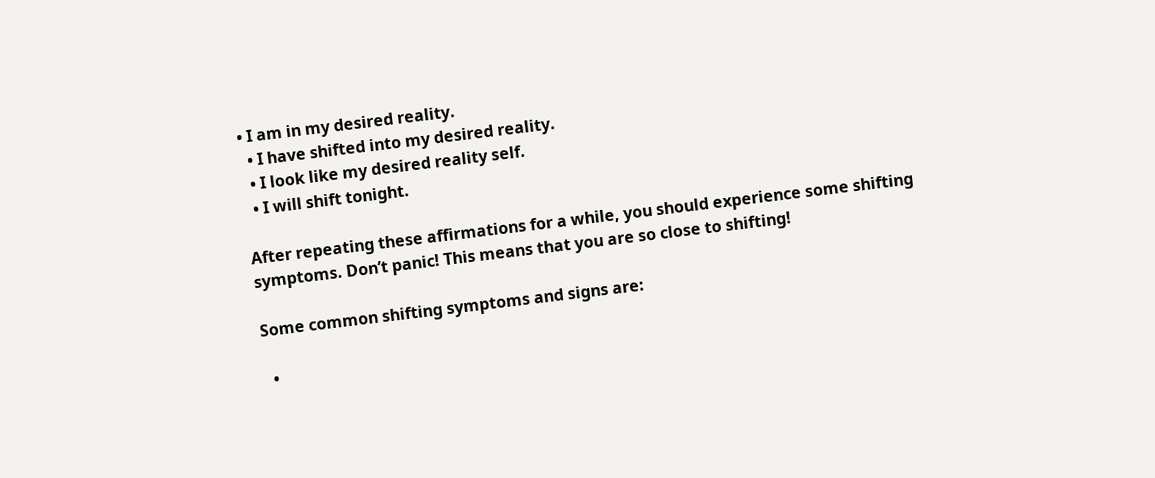• I am in my desired reality.
  • I have shifted into my desired reality.
  • I look like my desired reality self.
  • I will shift tonight.

After repeating these affirmations for a while, you should experience some shifting symptoms. Don’t panic! This means that you are so close to shifting!

Some common shifting symptoms and signs are:

  •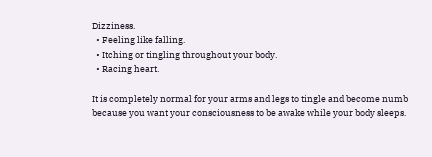Dizziness.
  • Feeling like falling.
  • Itching or tingling throughout your body.
  • Racing heart.

It is completely normal for your arms and legs to tingle and become numb because you want your consciousness to be awake while your body sleeps.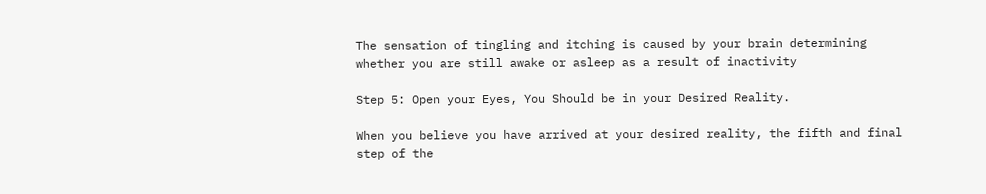The sensation of tingling and itching is caused by your brain determining whether you are still awake or asleep as a result of inactivity

Step 5: Open your Eyes, You Should be in your Desired Reality.

When you believe you have arrived at your desired reality, the fifth and final step of the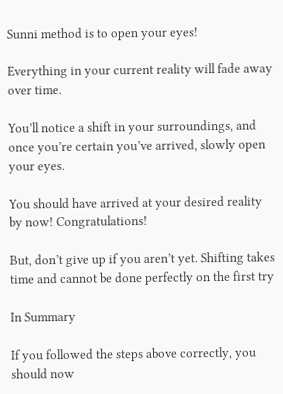Sunni method is to open your eyes!

Everything in your current reality will fade away over time.

You’ll notice a shift in your surroundings, and once you’re certain you’ve arrived, slowly open your eyes.

You should have arrived at your desired reality by now! Congratulations!

But, don’t give up if you aren’t yet. Shifting takes time and cannot be done perfectly on the first try

In Summary

If you followed the steps above correctly, you should now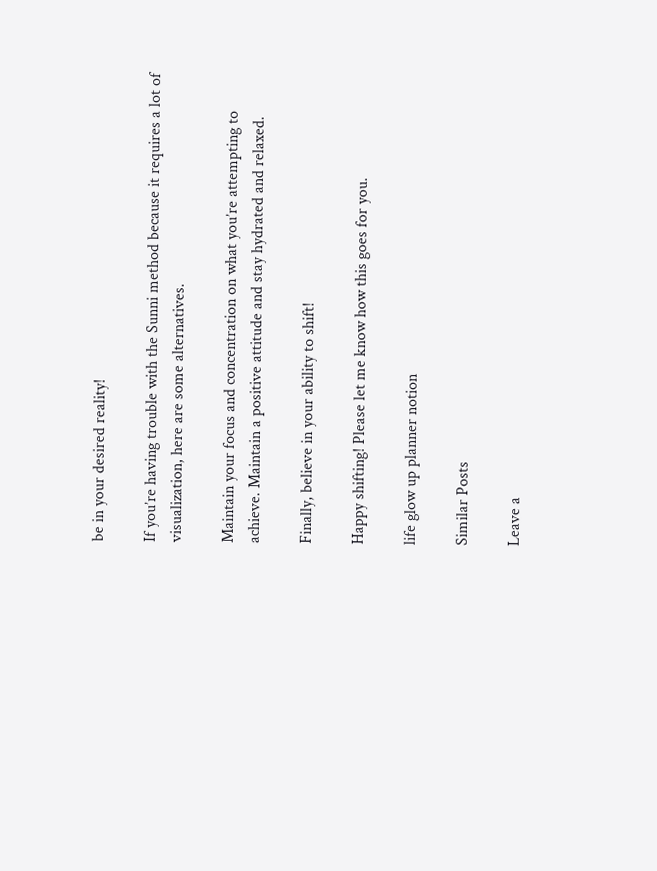be in your desired reality!

If you’re having trouble with the Sunni method because it requires a lot of visualization, here are some alternatives.

Maintain your focus and concentration on what you’re attempting to achieve. Maintain a positive attitude and stay hydrated and relaxed.

Finally, believe in your ability to shift!

Happy shifting! Please let me know how this goes for you.

life glow up planner notion

Similar Posts

Leave a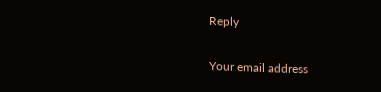Reply

Your email address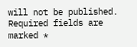will not be published. Required fields are marked *